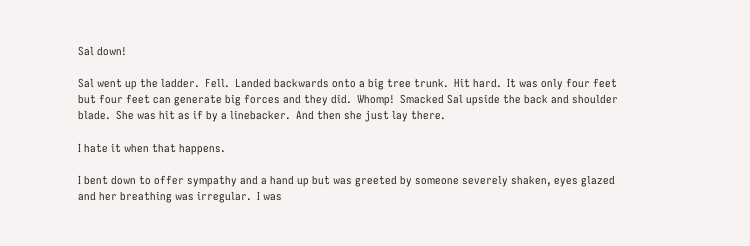Sal down!

Sal went up the ladder.  Fell.  Landed backwards onto a big tree trunk.  Hit hard.  It was only four feet but four feet can generate big forces and they did.  Whomp!  Smacked Sal upside the back and shoulder blade.  She was hit as if by a linebacker.  And then she just lay there.

I hate it when that happens.

I bent down to offer sympathy and a hand up but was greeted by someone severely shaken, eyes glazed and her breathing was irregular.  I was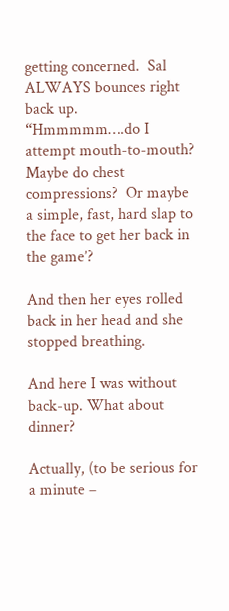getting concerned.  Sal ALWAYS bounces right back up.  “Hmmmmm….do I attempt mouth-to-mouth?  Maybe do chest compressions?  Or maybe a simple, fast, hard slap to the face to get her back in the game’?

And then her eyes rolled back in her head and she stopped breathing.

And here I was without back-up. What about dinner?

Actually, (to be serious for a minute –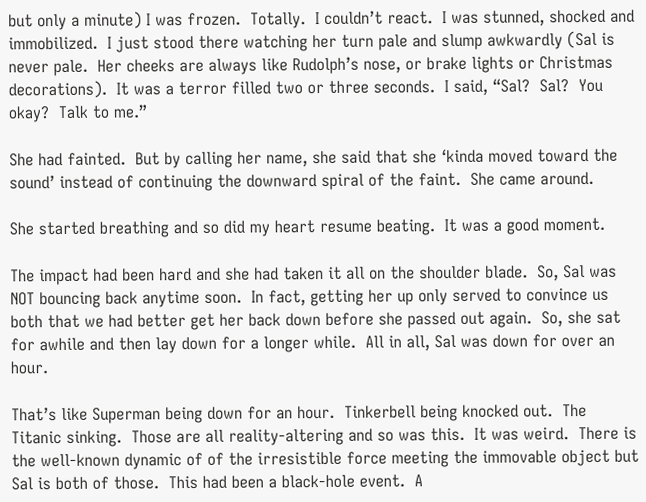but only a minute) I was frozen.  Totally.  I couldn’t react.  I was stunned, shocked and immobilized.  I just stood there watching her turn pale and slump awkwardly (Sal is never pale.  Her cheeks are always like Rudolph’s nose, or brake lights or Christmas decorations).  It was a terror filled two or three seconds.  I said, “Sal?  Sal?  You okay?  Talk to me.”

She had fainted.  But by calling her name, she said that she ‘kinda moved toward the sound’ instead of continuing the downward spiral of the faint.  She came around.

She started breathing and so did my heart resume beating.  It was a good moment.

The impact had been hard and she had taken it all on the shoulder blade.  So, Sal was NOT bouncing back anytime soon.  In fact, getting her up only served to convince us both that we had better get her back down before she passed out again.  So, she sat for awhile and then lay down for a longer while.  All in all, Sal was down for over an hour.

That’s like Superman being down for an hour.  Tinkerbell being knocked out.  The Titanic sinking.  Those are all reality-altering and so was this.  It was weird.  There is the well-known dynamic of of the irresistible force meeting the immovable object but Sal is both of those.  This had been a black-hole event.  A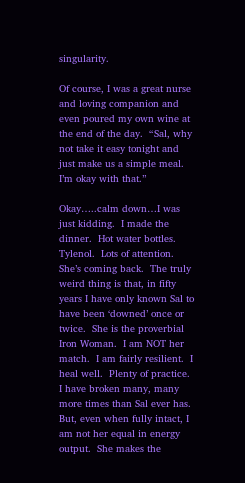singularity.

Of course, I was a great nurse and loving companion and even poured my own wine at the end of the day.  “Sal, why not take it easy tonight and just make us a simple meal.  I’m okay with that.”

Okay…..calm down…I was just kidding.  I made the dinner.  Hot water bottles.  Tylenol.  Lots of attention.  She’s coming back.  The truly weird thing is that, in fifty years I have only known Sal to have been ‘downed’ once or twice.  She is the proverbial Iron Woman.  I am NOT her match.  I am fairly resilient.  I heal well.  Plenty of practice.  I have broken many, many more times than Sal ever has.  But, even when fully intact, I am not her equal in energy output.  She makes the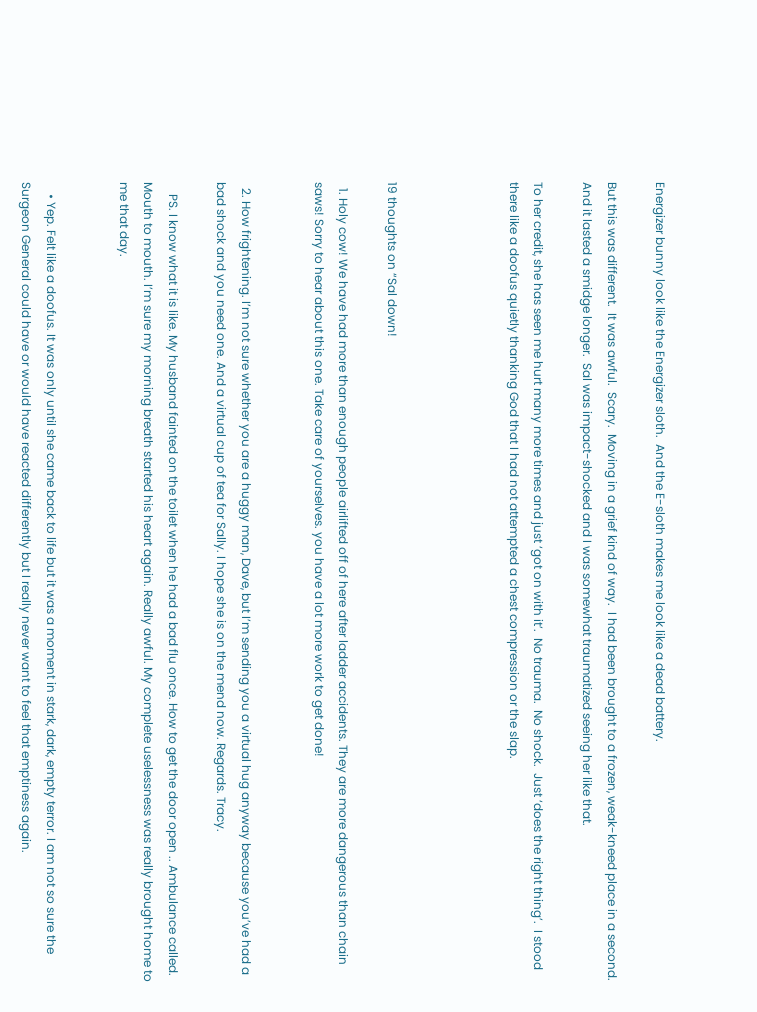Energizer bunny look like the Energizer sloth.  And the E-sloth makes me look like a dead battery.

But this was different.  It was awful.  Scary.  Moving in a grief kind of way.  I had been brought to a frozen, weak-kneed place in a second.  And it lasted a smidge longer.  Sal was impact-shocked and I was somewhat traumatized seeing her like that.

To her credit, she has seen me hurt many more times and just ‘got on with it’.  No trauma.  No shock.  Just ‘does the right thing’.  I stood there like a doofus quietly thanking God that I had not attempted a chest compression or the slap.




19 thoughts on “Sal down!

  1. Holy cow! We have had more than enough people airlifted off of here after ladder accidents. They are more dangerous than chain saws! Sorry to hear about this one. Take care of yourselves. you have a lot more work to get done!


  2. How frightening. I’m not sure whether you are a huggy man, Dave, but I’m sending you a virtual hug anyway because you’ve had a bad shock and you need one. And a virtual cup of tea for Sally. I hope she is on the mend now. Regards. Tracy.

    PS. I know what it is like. My husband fainted on the toilet when he had a bad flu once. How to get the door open .. Ambulance called. Mouth to mouth. I’m sure my morning breath started his heart again. Really awful. My complete uselessness was really brought home to me that day.


    • Yep. Felt like a doofus. It was only until she came back to life but it was a moment in stark, dark, empty terror. I am not so sure the Surgeon General could have or would have reacted differently but I really never want to feel that emptiness again.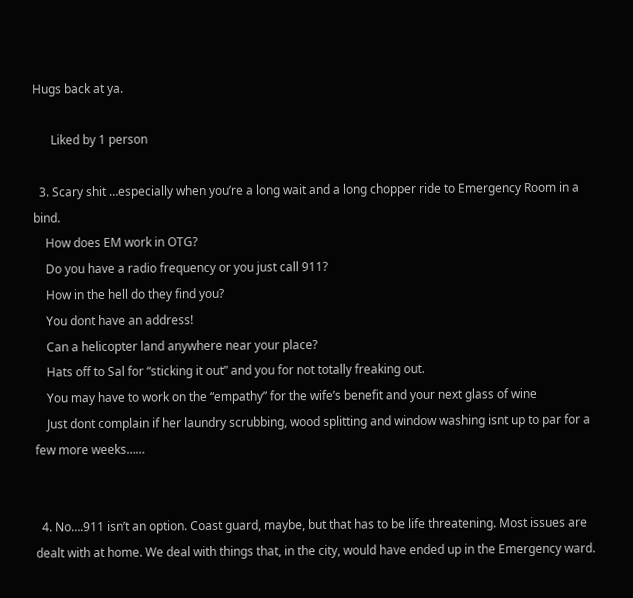Hugs back at ya.

      Liked by 1 person

  3. Scary shit …especially when you’re a long wait and a long chopper ride to Emergency Room in a bind.
    How does EM work in OTG?
    Do you have a radio frequency or you just call 911?
    How in the hell do they find you?
    You dont have an address!
    Can a helicopter land anywhere near your place?
    Hats off to Sal for “sticking it out” and you for not totally freaking out.
    You may have to work on the “empathy” for the wife’s benefit and your next glass of wine
    Just dont complain if her laundry scrubbing, wood splitting and window washing isnt up to par for a few more weeks……


  4. No….911 isn’t an option. Coast guard, maybe, but that has to be life threatening. Most issues are dealt with at home. We deal with things that, in the city, would have ended up in the Emergency ward.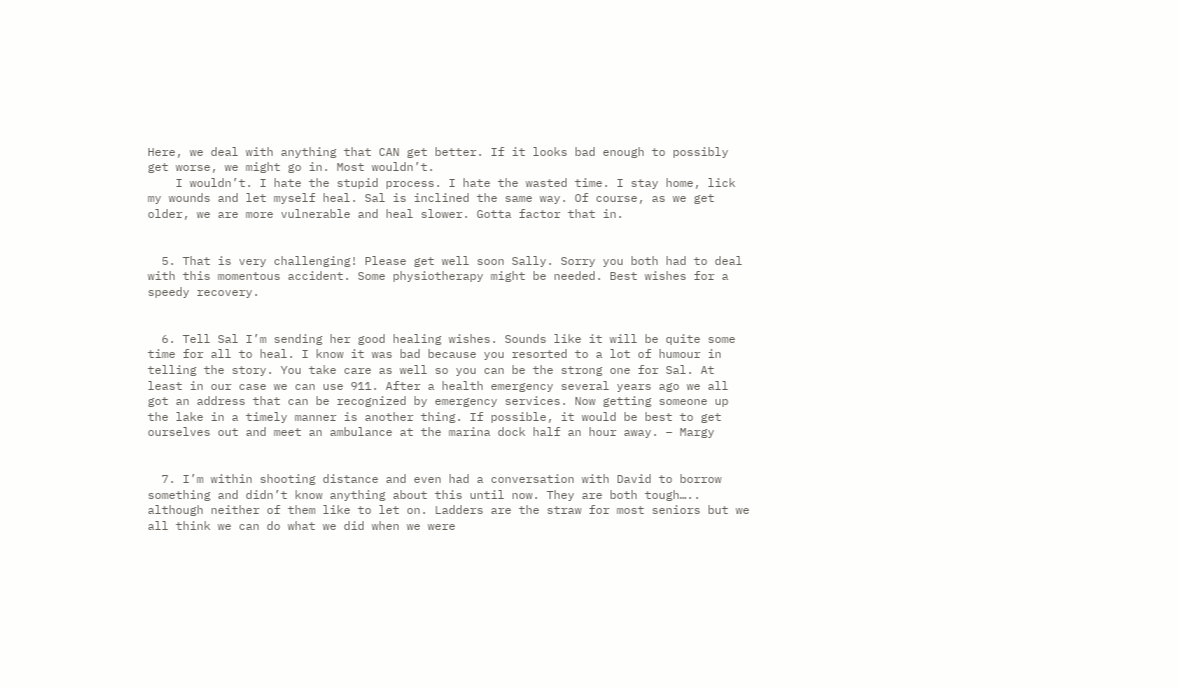Here, we deal with anything that CAN get better. If it looks bad enough to possibly get worse, we might go in. Most wouldn’t.
    I wouldn’t. I hate the stupid process. I hate the wasted time. I stay home, lick my wounds and let myself heal. Sal is inclined the same way. Of course, as we get older, we are more vulnerable and heal slower. Gotta factor that in.


  5. That is very challenging! Please get well soon Sally. Sorry you both had to deal with this momentous accident. Some physiotherapy might be needed. Best wishes for a speedy recovery.


  6. Tell Sal I’m sending her good healing wishes. Sounds like it will be quite some time for all to heal. I know it was bad because you resorted to a lot of humour in telling the story. You take care as well so you can be the strong one for Sal. At least in our case we can use 911. After a health emergency several years ago we all got an address that can be recognized by emergency services. Now getting someone up the lake in a timely manner is another thing. If possible, it would be best to get ourselves out and meet an ambulance at the marina dock half an hour away. – Margy


  7. I’m within shooting distance and even had a conversation with David to borrow something and didn’t know anything about this until now. They are both tough….. although neither of them like to let on. Ladders are the straw for most seniors but we all think we can do what we did when we were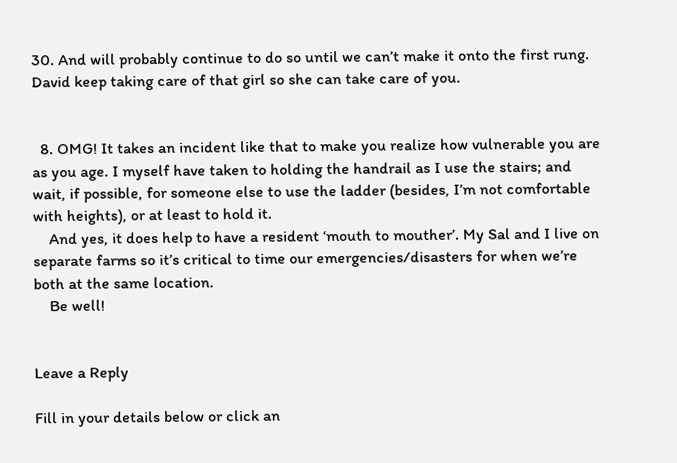30. And will probably continue to do so until we can’t make it onto the first rung. David keep taking care of that girl so she can take care of you.


  8. OMG! It takes an incident like that to make you realize how vulnerable you are as you age. I myself have taken to holding the handrail as I use the stairs; and wait, if possible, for someone else to use the ladder (besides, I’m not comfortable with heights), or at least to hold it.
    And yes, it does help to have a resident ‘mouth to mouther’. My Sal and I live on separate farms so it’s critical to time our emergencies/disasters for when we’re both at the same location.
    Be well!


Leave a Reply

Fill in your details below or click an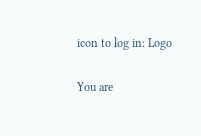icon to log in: Logo

You are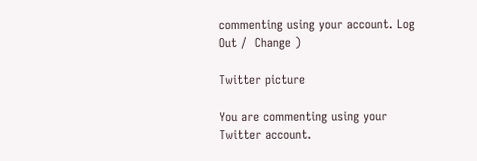commenting using your account. Log Out /  Change )

Twitter picture

You are commenting using your Twitter account.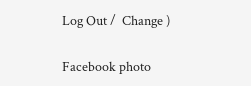Log Out /  Change )

Facebook photo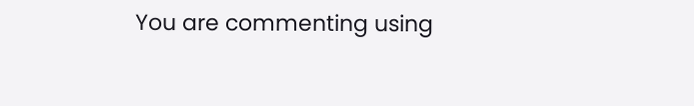You are commenting using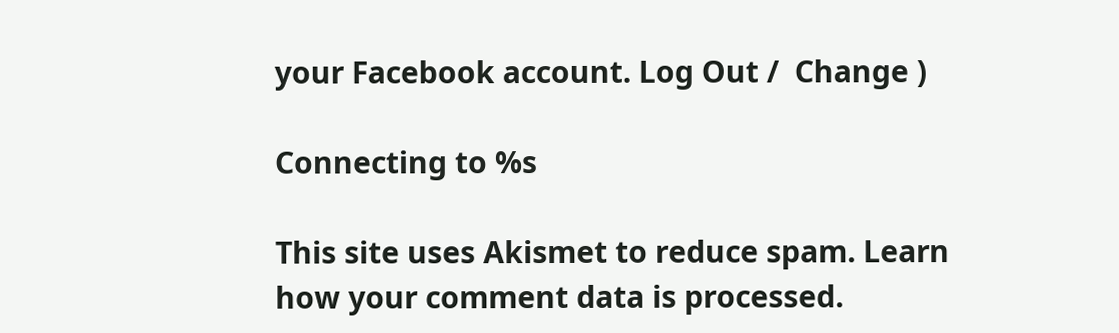your Facebook account. Log Out /  Change )

Connecting to %s

This site uses Akismet to reduce spam. Learn how your comment data is processed.